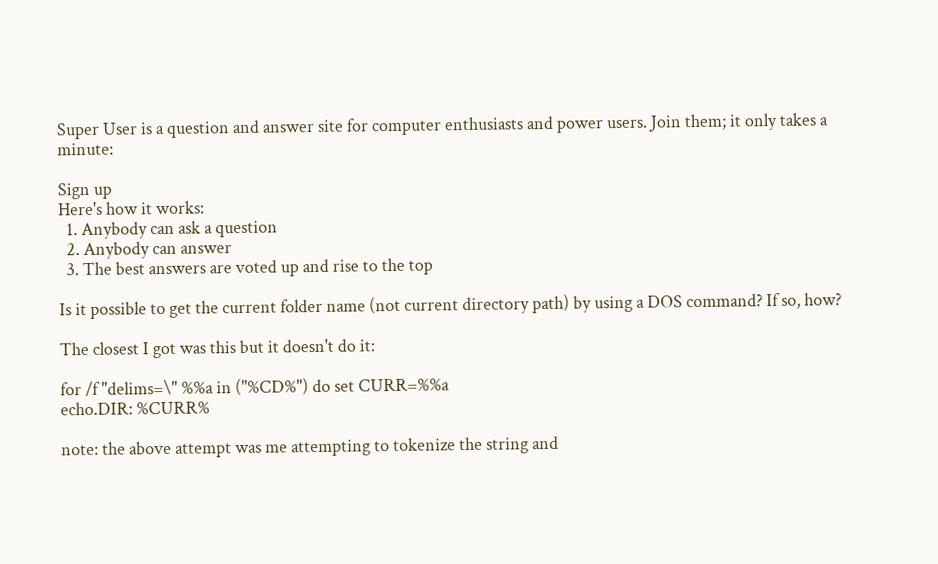Super User is a question and answer site for computer enthusiasts and power users. Join them; it only takes a minute:

Sign up
Here's how it works:
  1. Anybody can ask a question
  2. Anybody can answer
  3. The best answers are voted up and rise to the top

Is it possible to get the current folder name (not current directory path) by using a DOS command? If so, how?

The closest I got was this but it doesn't do it:

for /f "delims=\" %%a in ("%CD%") do set CURR=%%a
echo.DIR: %CURR%

note: the above attempt was me attempting to tokenize the string and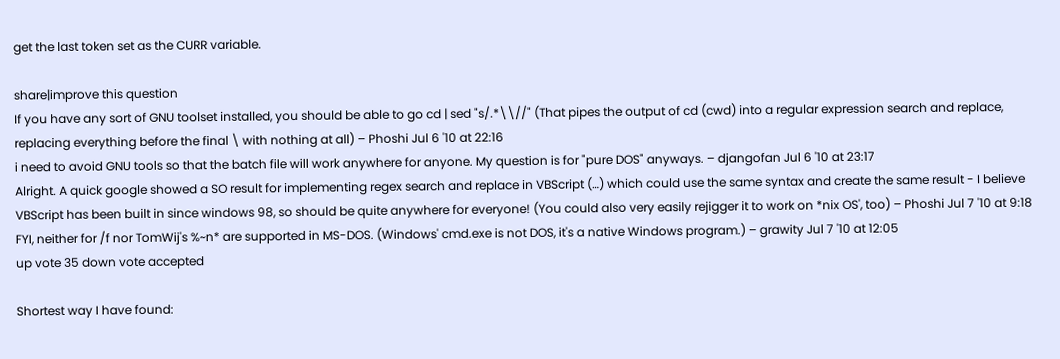get the last token set as the CURR variable.

share|improve this question
If you have any sort of GNU toolset installed, you should be able to go cd | sed "s/.*\\//" (That pipes the output of cd (cwd) into a regular expression search and replace, replacing everything before the final \ with nothing at all) – Phoshi Jul 6 '10 at 22:16
i need to avoid GNU tools so that the batch file will work anywhere for anyone. My question is for "pure DOS" anyways. – djangofan Jul 6 '10 at 23:17
Alright. A quick google showed a SO result for implementing regex search and replace in VBScript (…) which could use the same syntax and create the same result - I believe VBScript has been built in since windows 98, so should be quite anywhere for everyone! (You could also very easily rejigger it to work on *nix OS', too) – Phoshi Jul 7 '10 at 9:18
FYI, neither for /f nor TomWij's %~n* are supported in MS-DOS. (Windows' cmd.exe is not DOS, it's a native Windows program.) – grawity Jul 7 '10 at 12:05
up vote 35 down vote accepted

Shortest way I have found: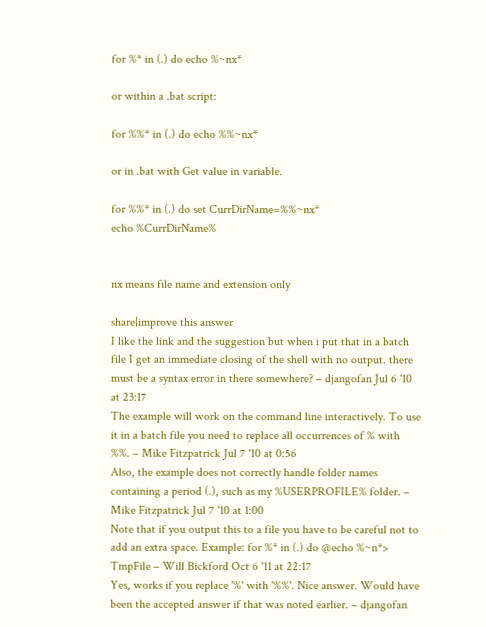for %* in (.) do echo %~nx*

or within a .bat script:

for %%* in (.) do echo %%~nx*

or in .bat with Get value in variable.

for %%* in (.) do set CurrDirName=%%~nx*
echo %CurrDirName%


nx means file name and extension only

share|improve this answer
I like the link and the suggestion but when i put that in a batch file I get an immediate closing of the shell with no output. there must be a syntax error in there somewhere? – djangofan Jul 6 '10 at 23:17
The example will work on the command line interactively. To use it in a batch file you need to replace all occurrences of % with %%. – Mike Fitzpatrick Jul 7 '10 at 0:56
Also, the example does not correctly handle folder names containing a period (.), such as my %USERPROFILE% folder. – Mike Fitzpatrick Jul 7 '10 at 1:00
Note that if you output this to a file you have to be careful not to add an extra space. Example: for %* in (.) do @echo %~n*> TmpFile – Will Bickford Oct 6 '11 at 22:17
Yes, works if you replace '%' with '%%'. Nice answer. Would have been the accepted answer if that was noted earlier. – djangofan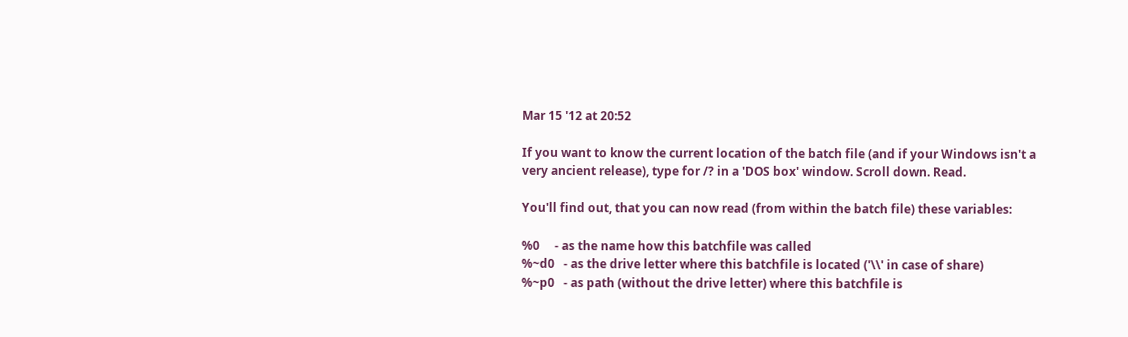Mar 15 '12 at 20:52

If you want to know the current location of the batch file (and if your Windows isn't a very ancient release), type for /? in a 'DOS box' window. Scroll down. Read.

You'll find out, that you can now read (from within the batch file) these variables:

%0     - as the name how this batchfile was called
%~d0   - as the drive letter where this batchfile is located ('\\' in case of share)
%~p0   - as path (without the drive letter) where this batchfile is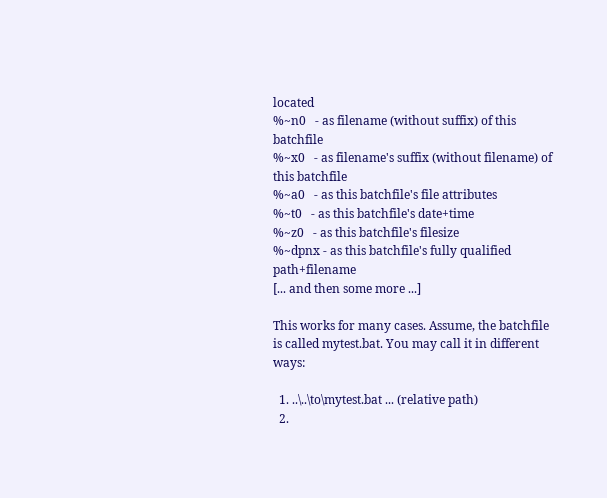located
%~n0   - as filename (without suffix) of this batchfile
%~x0   - as filename's suffix (without filename) of this batchfile
%~a0   - as this batchfile's file attributes
%~t0   - as this batchfile's date+time
%~z0   - as this batchfile's filesize
%~dpnx - as this batchfile's fully qualified path+filename
[... and then some more ...]

This works for many cases. Assume, the batchfile is called mytest.bat. You may call it in different ways:

  1. ..\..\to\mytest.bat ... (relative path)
  2.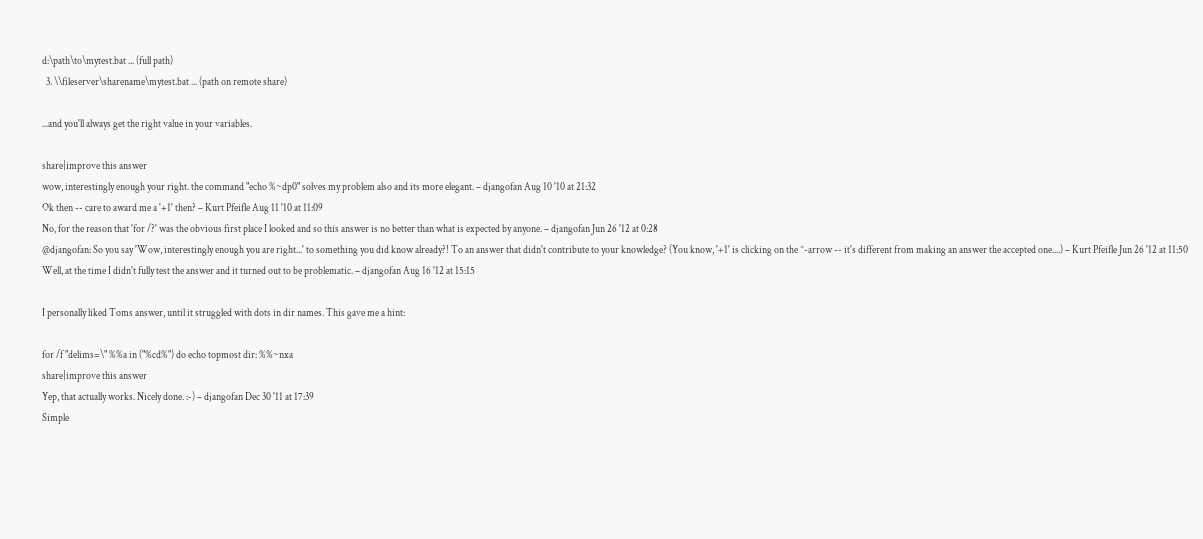d:\path\to\mytest.bat ... (full path)
  3. \\fileserver\sharename\mytest.bat ... (path on remote share)

...and you'll always get the right value in your variables.

share|improve this answer
wow, interestingly enough your right. the command "echo %~dp0" solves my problem also and its more elegant. – djangofan Aug 10 '10 at 21:32
Ok then -- care to award me a '+1' then? – Kurt Pfeifle Aug 11 '10 at 11:09
No, for the reason that 'for /?' was the obvious first place I looked and so this answer is no better than what is expected by anyone. – djangofan Jun 26 '12 at 0:28
@djangofan: So you say 'Wow, interestingly enough you are right...' to something you did know already?! To an answer that didn't contribute to your knowledge? (You know, '+1' is clicking on the ^-arrow -- it's different from making an answer the accepted one....) – Kurt Pfeifle Jun 26 '12 at 11:50
Well, at the time I didn't fully test the answer and it turned out to be problematic. – djangofan Aug 16 '12 at 15:15

I personally liked Toms answer, until it struggled with dots in dir names. This gave me a hint:

for /f "delims=\" %%a in ("%cd%") do echo topmost dir: %%~nxa
share|improve this answer
Yep, that actually works. Nicely done. :-) – djangofan Dec 30 '11 at 17:39
Simple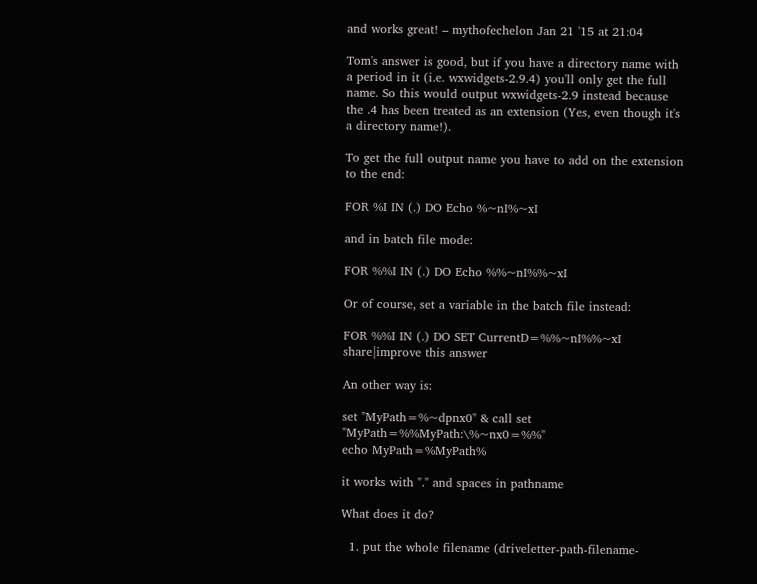and works great! – mythofechelon Jan 21 '15 at 21:04

Tom's answer is good, but if you have a directory name with a period in it (i.e. wxwidgets-2.9.4) you'll only get the full name. So this would output wxwidgets-2.9 instead because the .4 has been treated as an extension (Yes, even though it's a directory name!).

To get the full output name you have to add on the extension to the end:

FOR %I IN (.) DO Echo %~nI%~xI

and in batch file mode:

FOR %%I IN (.) DO Echo %%~nI%%~xI

Or of course, set a variable in the batch file instead:

FOR %%I IN (.) DO SET CurrentD=%%~nI%%~xI
share|improve this answer

An other way is:

set "MyPath=%~dpnx0" & call set "MyPath=%%MyPath:\%~nx0=%%"
echo MyPath=%MyPath%

it works with "." and spaces in pathname

What does it do?

  1. put the whole filename (driveletter-path-filename-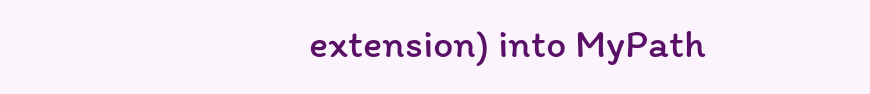extension) into MyPath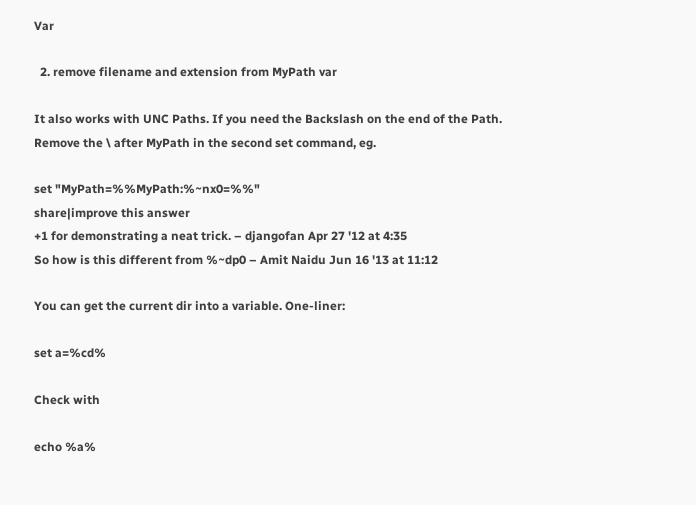Var

  2. remove filename and extension from MyPath var

It also works with UNC Paths. If you need the Backslash on the end of the Path. Remove the \ after MyPath in the second set command, eg.

set "MyPath=%%MyPath:%~nx0=%%"
share|improve this answer
+1 for demonstrating a neat trick. – djangofan Apr 27 '12 at 4:35
So how is this different from %~dp0 – Amit Naidu Jun 16 '13 at 11:12

You can get the current dir into a variable. One-liner:

set a=%cd%

Check with

echo %a%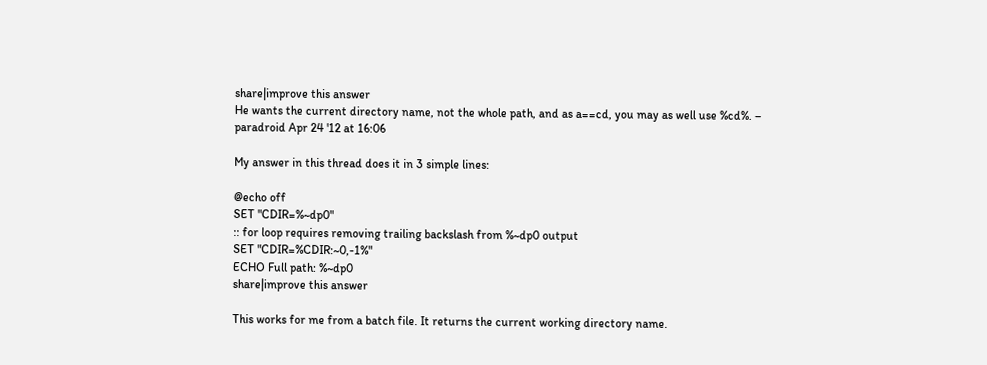share|improve this answer
He wants the current directory name, not the whole path, and as a==cd, you may as well use %cd%. – paradroid Apr 24 '12 at 16:06

My answer in this thread does it in 3 simple lines:

@echo off
SET "CDIR=%~dp0"
:: for loop requires removing trailing backslash from %~dp0 output
SET "CDIR=%CDIR:~0,-1%"
ECHO Full path: %~dp0
share|improve this answer

This works for me from a batch file. It returns the current working directory name.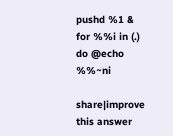pushd %1 & for %%i in (.) do @echo %%~ni

share|improve this answer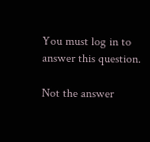You must log in to answer this question.

Not the answer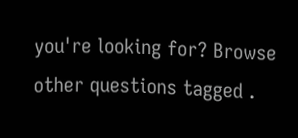you're looking for? Browse other questions tagged .